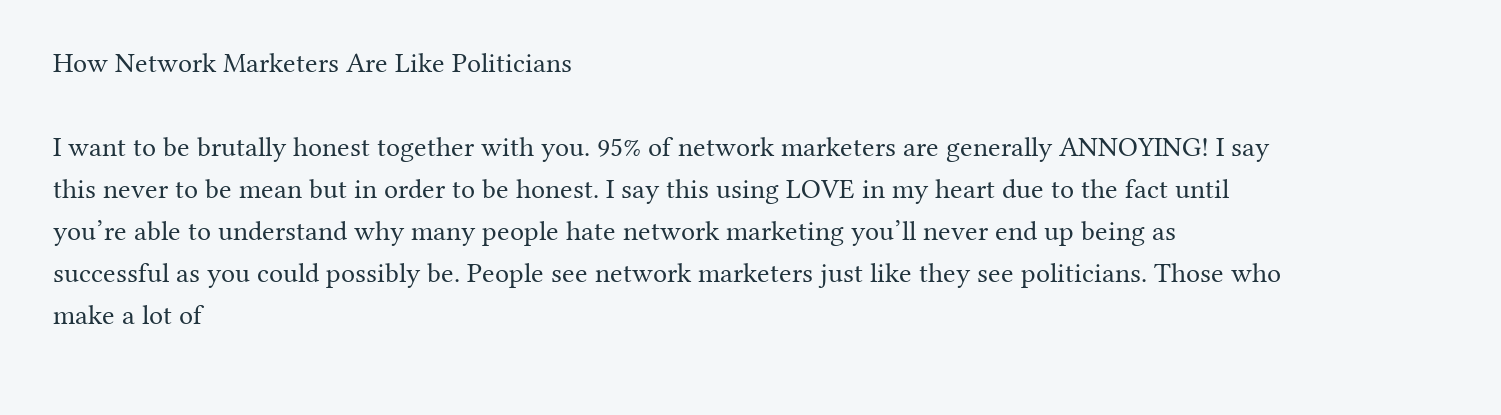How Network Marketers Are Like Politicians

I want to be brutally honest together with you. 95% of network marketers are generally ANNOYING! I say this never to be mean but in order to be honest. I say this using LOVE in my heart due to the fact until you’re able to understand why many people hate network marketing you’ll never end up being as successful as you could possibly be. People see network marketers just like they see politicians. Those who make a lot of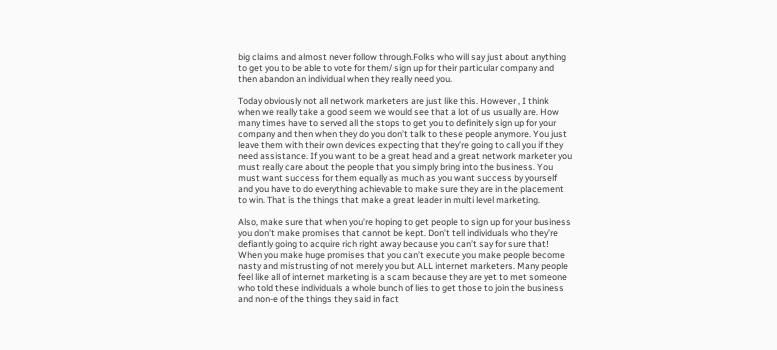big claims and almost never follow through.Folks who will say just about anything to get you to be able to vote for them/ sign up for their particular company and then abandon an individual when they really need you.

Today obviously not all network marketers are just like this. However , I think when we really take a good seem we would see that a lot of us usually are. How many times have to served all the stops to get you to definitely sign up for your company and then when they do you don’t talk to these people anymore. You just leave them with their own devices expecting that they’re going to call you if they need assistance. If you want to be a great head and a great network marketer you must really care about the people that you simply bring into the business. You must want success for them equally as much as you want success by yourself and you have to do everything achievable to make sure they are in the placement to win. That is the things that make a great leader in multi level marketing.

Also, make sure that when you’re hoping to get people to sign up for your business you don’t make promises that cannot be kept. Don’t tell individuals who they’re defiantly going to acquire rich right away because you can’t say for sure that! When you make huge promises that you can’t execute you make people become nasty and mistrusting of not merely you but ALL internet marketers. Many people feel like all of internet marketing is a scam because they are yet to met someone who told these individuals a whole bunch of lies to get those to join the business and non-e of the things they said in fact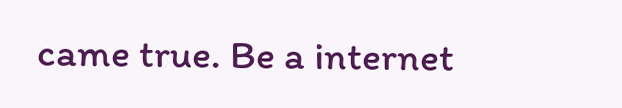came true. Be a internet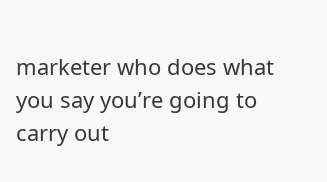marketer who does what you say you’re going to carry out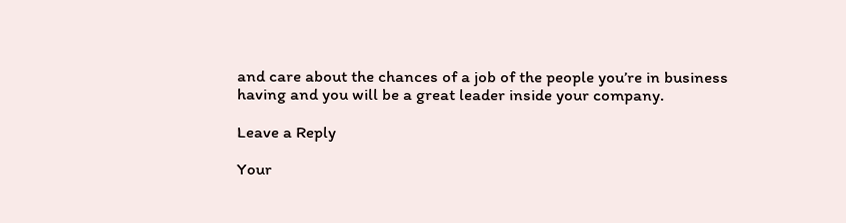and care about the chances of a job of the people you’re in business having and you will be a great leader inside your company.

Leave a Reply

Your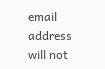email address will not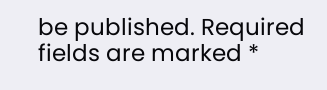be published. Required fields are marked *